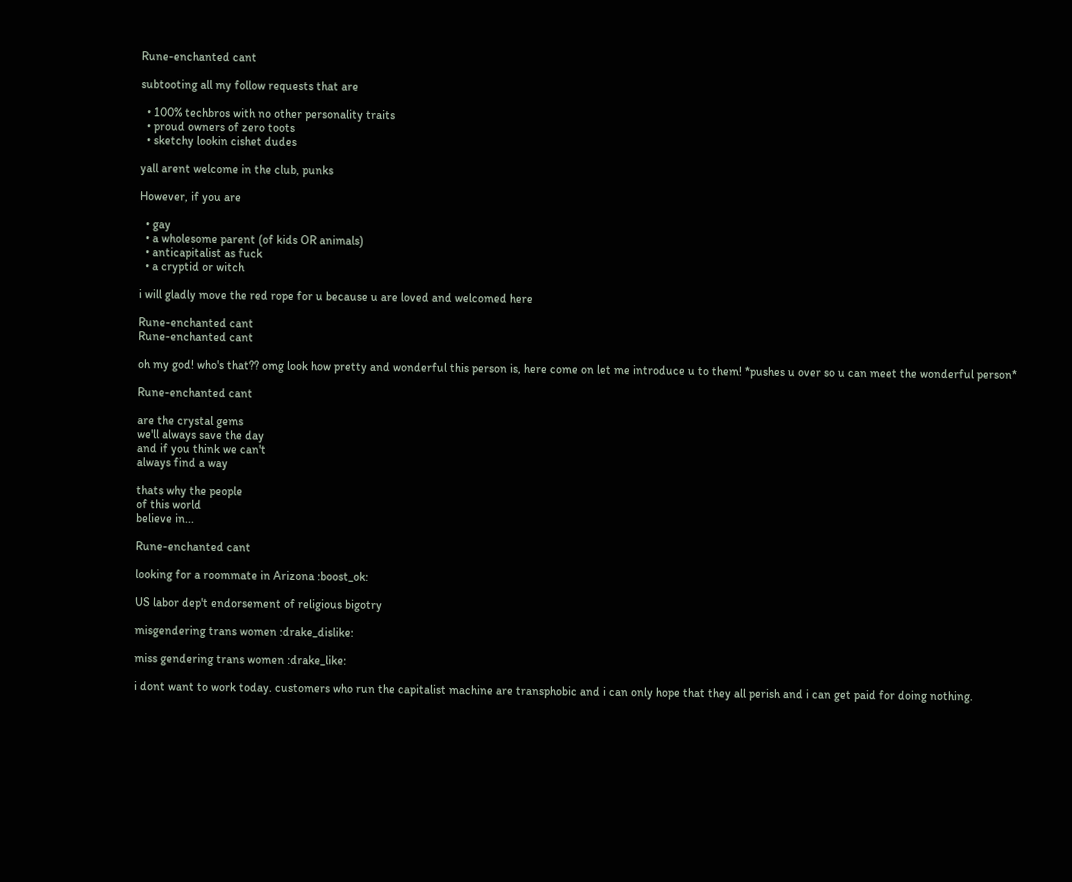Rune-enchanted cant

subtooting all my follow requests that are

  • 100% techbros with no other personality traits
  • proud owners of zero toots
  • sketchy lookin cishet dudes

yall arent welcome in the club, punks

However, if you are

  • gay
  • a wholesome parent (of kids OR animals)
  • anticapitalist as fuck
  • a cryptid or witch

i will gladly move the red rope for u because u are loved and welcomed here

Rune-enchanted cant
Rune-enchanted cant

oh my god! who's that?? omg look how pretty and wonderful this person is, here come on let me introduce u to them! *pushes u over so u can meet the wonderful person*

Rune-enchanted cant

are the crystal gems
we'll always save the day
and if you think we can't
always find a way

thats why the people
of this world
believe in...

Rune-enchanted cant

looking for a roommate in Arizona :boost_ok:

US labor dep't endorsement of religious bigotry

misgendering trans women :drake_dislike:

miss gendering trans women :drake_like:

i dont want to work today. customers who run the capitalist machine are transphobic and i can only hope that they all perish and i can get paid for doing nothing.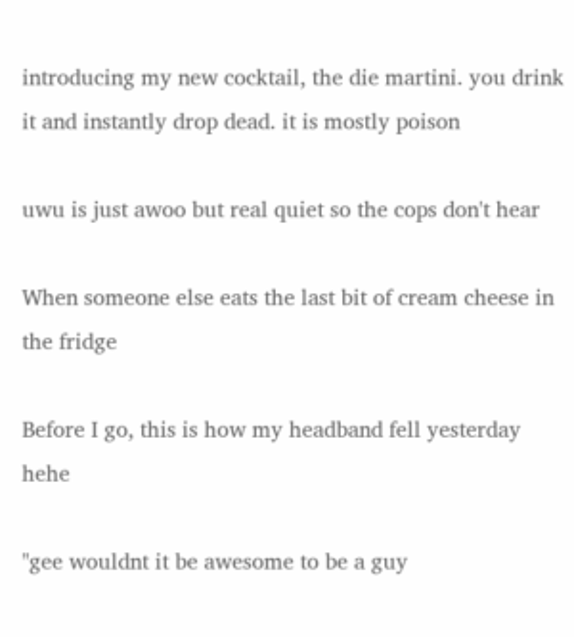introducing my new cocktail, the die martini. you drink it and instantly drop dead. it is mostly poison

uwu is just awoo but real quiet so the cops don't hear

When someone else eats the last bit of cream cheese in the fridge

Before I go, this is how my headband fell yesterday hehe

"gee wouldnt it be awesome to be a guy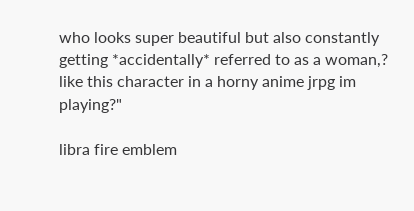who looks super beautiful but also constantly getting *accidentally* referred to as a woman,? like this character in a horny anime jrpg im playing?"

libra fire emblem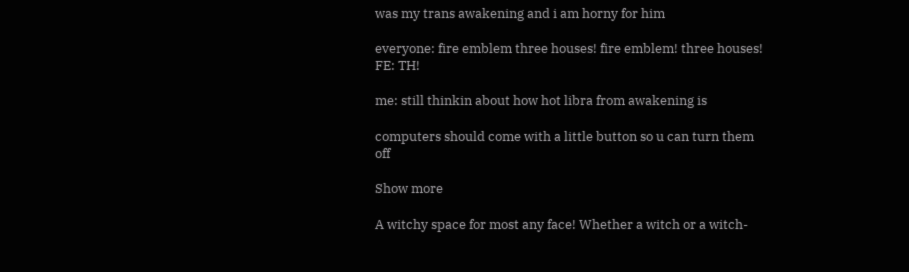was my trans awakening and i am horny for him

everyone: fire emblem three houses! fire emblem! three houses! FE: TH!

me: still thinkin about how hot libra from awakening is

computers should come with a little button so u can turn them off

Show more

A witchy space for most any face! Whether a witch or a witch-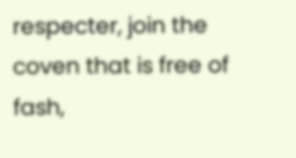respecter, join the coven that is free of fash,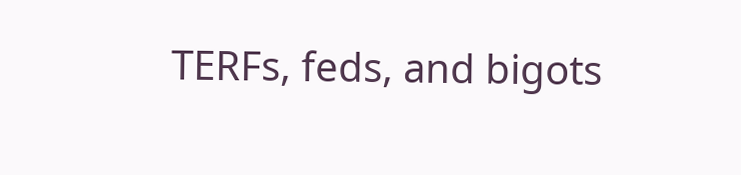TERFs, feds, and bigots